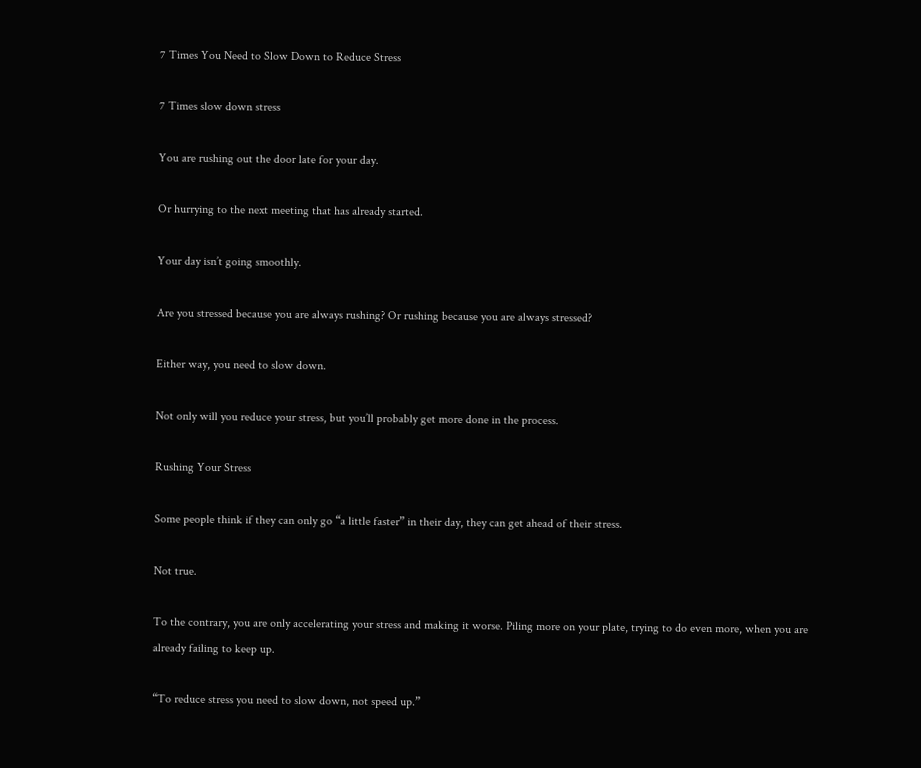7 Times You Need to Slow Down to Reduce Stress

7 Times slow down stress

You are rushing out the door late for your day.

Or hurrying to the next meeting that has already started.

Your day isn’t going smoothly.

Are you stressed because you are always rushing? Or rushing because you are always stressed?

Either way, you need to slow down.

Not only will you reduce your stress, but you’ll probably get more done in the process.

Rushing Your Stress

Some people think if they can only go “a little faster” in their day, they can get ahead of their stress.

Not true.

To the contrary, you are only accelerating your stress and making it worse. Piling more on your plate, trying to do even more, when you are already failing to keep up.

“To reduce stress you need to slow down, not speed up.”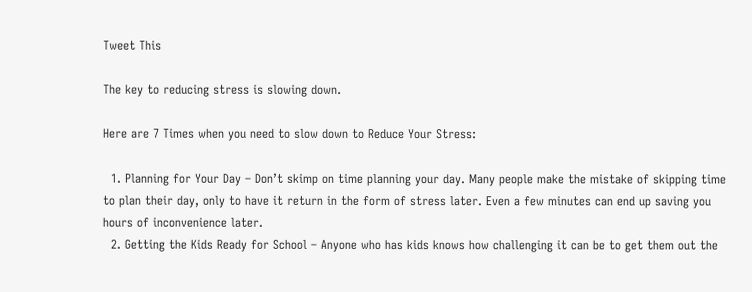Tweet This

The key to reducing stress is slowing down.

Here are 7 Times when you need to slow down to Reduce Your Stress:

  1. Planning for Your Day – Don’t skimp on time planning your day. Many people make the mistake of skipping time to plan their day, only to have it return in the form of stress later. Even a few minutes can end up saving you hours of inconvenience later.
  2. Getting the Kids Ready for School – Anyone who has kids knows how challenging it can be to get them out the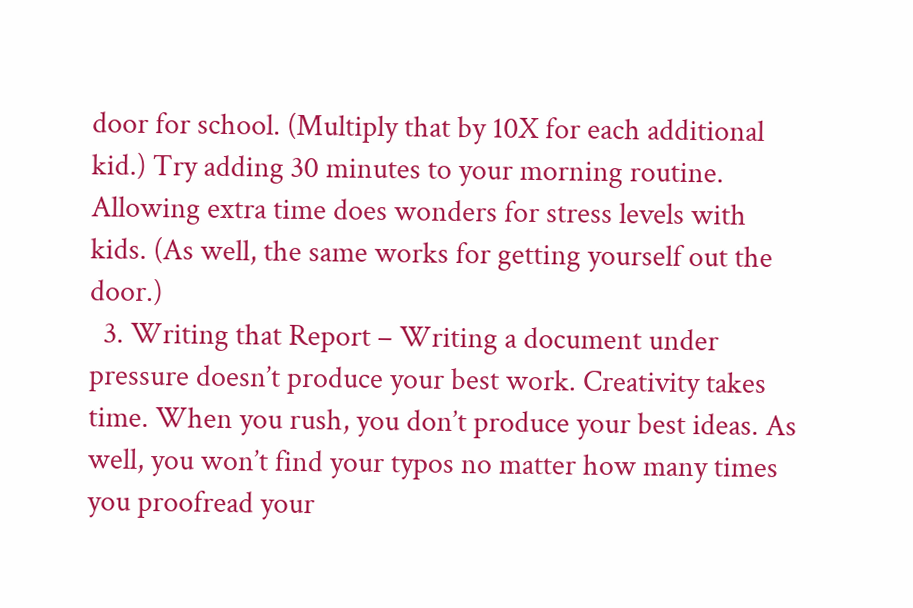door for school. (Multiply that by 10X for each additional kid.) Try adding 30 minutes to your morning routine. Allowing extra time does wonders for stress levels with kids. (As well, the same works for getting yourself out the door.)
  3. Writing that Report – Writing a document under pressure doesn’t produce your best work. Creativity takes time. When you rush, you don’t produce your best ideas. As well, you won’t find your typos no matter how many times you proofread your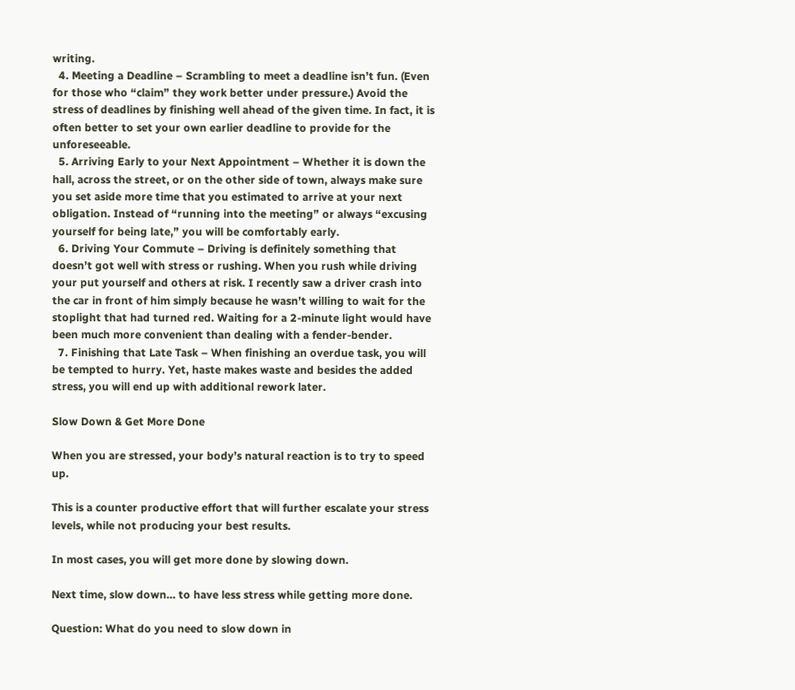writing.
  4. Meeting a Deadline – Scrambling to meet a deadline isn’t fun. (Even for those who “claim” they work better under pressure.) Avoid the stress of deadlines by finishing well ahead of the given time. In fact, it is often better to set your own earlier deadline to provide for the unforeseeable.
  5. Arriving Early to your Next Appointment – Whether it is down the hall, across the street, or on the other side of town, always make sure you set aside more time that you estimated to arrive at your next obligation. Instead of “running into the meeting” or always “excusing yourself for being late,” you will be comfortably early.
  6. Driving Your Commute – Driving is definitely something that doesn’t got well with stress or rushing. When you rush while driving your put yourself and others at risk. I recently saw a driver crash into the car in front of him simply because he wasn’t willing to wait for the stoplight that had turned red. Waiting for a 2-minute light would have been much more convenient than dealing with a fender-bender.
  7. Finishing that Late Task – When finishing an overdue task, you will be tempted to hurry. Yet, haste makes waste and besides the added stress, you will end up with additional rework later.

Slow Down & Get More Done

When you are stressed, your body’s natural reaction is to try to speed up.

This is a counter productive effort that will further escalate your stress levels, while not producing your best results.

In most cases, you will get more done by slowing down.

Next time, slow down… to have less stress while getting more done.

Question: What do you need to slow down in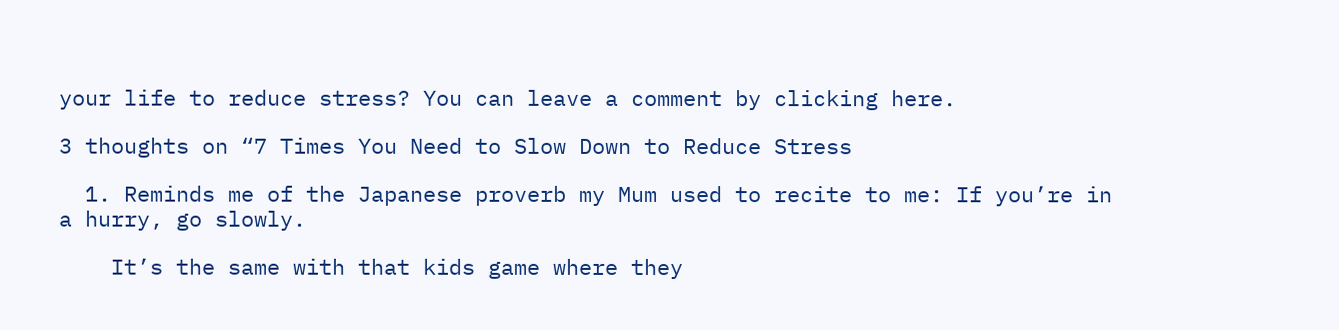your life to reduce stress? You can leave a comment by clicking here.

3 thoughts on “7 Times You Need to Slow Down to Reduce Stress

  1. Reminds me of the Japanese proverb my Mum used to recite to me: If you’re in a hurry, go slowly.

    It’s the same with that kids game where they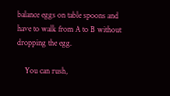balance eggs on table spoons and have to walk from A to B without dropping the egg.

    You can rush,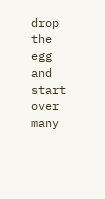drop the egg and start over many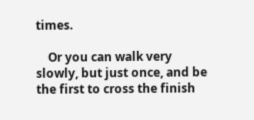times.

    Or you can walk very slowly, but just once, and be the first to cross the finish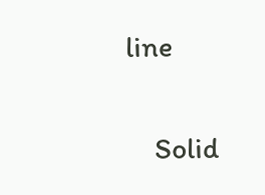line

    Solid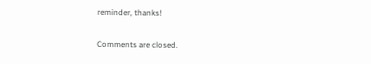reminder, thanks!

Comments are closed.